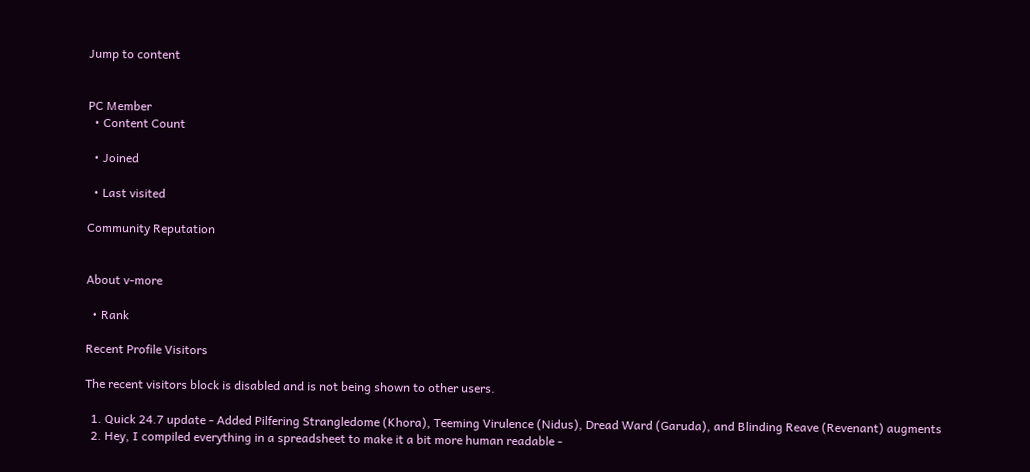Jump to content


PC Member
  • Content Count

  • Joined

  • Last visited

Community Reputation


About v-more

  • Rank

Recent Profile Visitors

The recent visitors block is disabled and is not being shown to other users.

  1. Quick 24.7 update - Added Pilfering Strangledome (Khora), Teeming Virulence (Nidus), Dread Ward (Garuda), and Blinding Reave (Revenant) augments
  2. Hey, I compiled everything in a spreadsheet to make it a bit more human readable -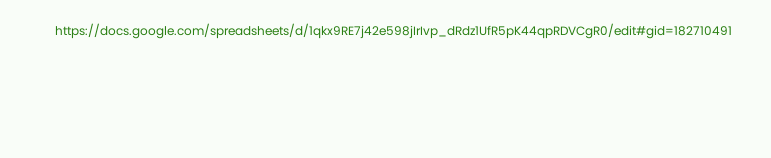https://docs.google.com/spreadsheets/d/1qkx9RE7j42e598jIrIvp_dRdz1UfR5pK44qpRDVCgR0/edit#gid=182710491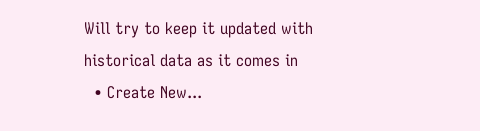Will try to keep it updated with historical data as it comes in
  • Create New...